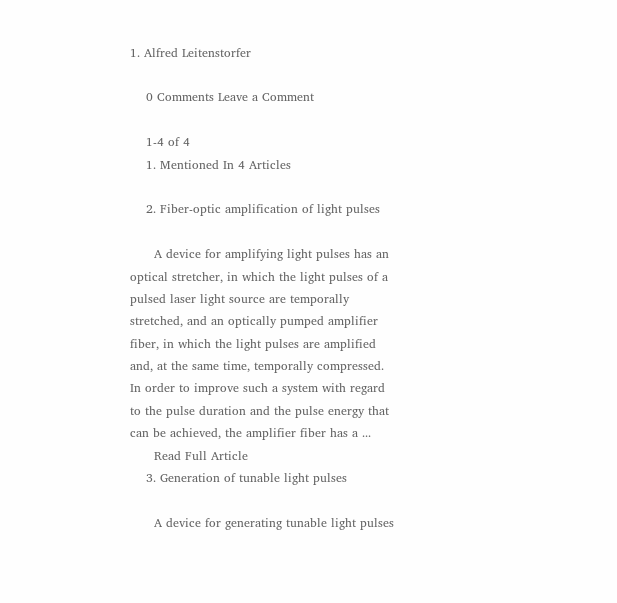1. Alfred Leitenstorfer

    0 Comments Leave a Comment

    1-4 of 4
    1. Mentioned In 4 Articles

    2. Fiber-optic amplification of light pulses

      A device for amplifying light pulses has an optical stretcher, in which the light pulses of a pulsed laser light source are temporally stretched, and an optically pumped amplifier fiber, in which the light pulses are amplified and, at the same time, temporally compressed. In order to improve such a system with regard to the pulse duration and the pulse energy that can be achieved, the amplifier fiber has a ...
      Read Full Article
    3. Generation of tunable light pulses

      A device for generating tunable light pulses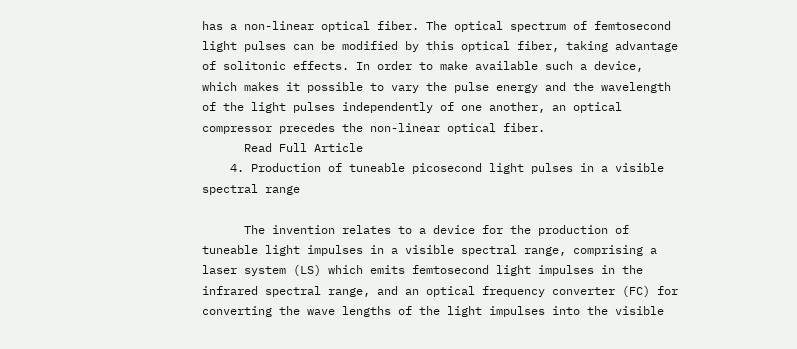has a non-linear optical fiber. The optical spectrum of femtosecond light pulses can be modified by this optical fiber, taking advantage of solitonic effects. In order to make available such a device, which makes it possible to vary the pulse energy and the wavelength of the light pulses independently of one another, an optical compressor precedes the non-linear optical fiber.
      Read Full Article
    4. Production of tuneable picosecond light pulses in a visible spectral range

      The invention relates to a device for the production of tuneable light impulses in a visible spectral range, comprising a laser system (LS) which emits femtosecond light impulses in the infrared spectral range, and an optical frequency converter (FC) for converting the wave lengths of the light impulses into the visible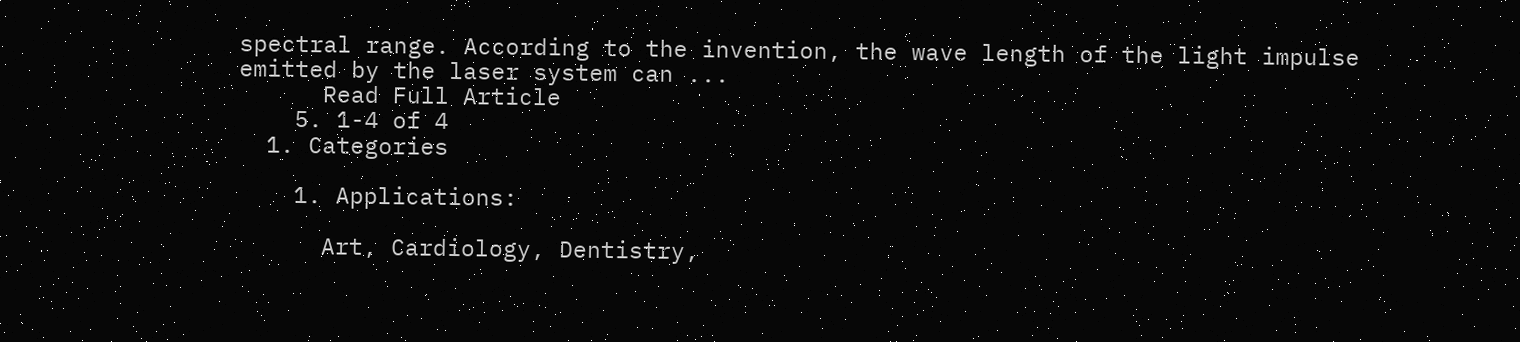spectral range. According to the invention, the wave length of the light impulse emitted by the laser system can ...
      Read Full Article
    5. 1-4 of 4
  1. Categories

    1. Applications:

      Art, Cardiology, Dentistry,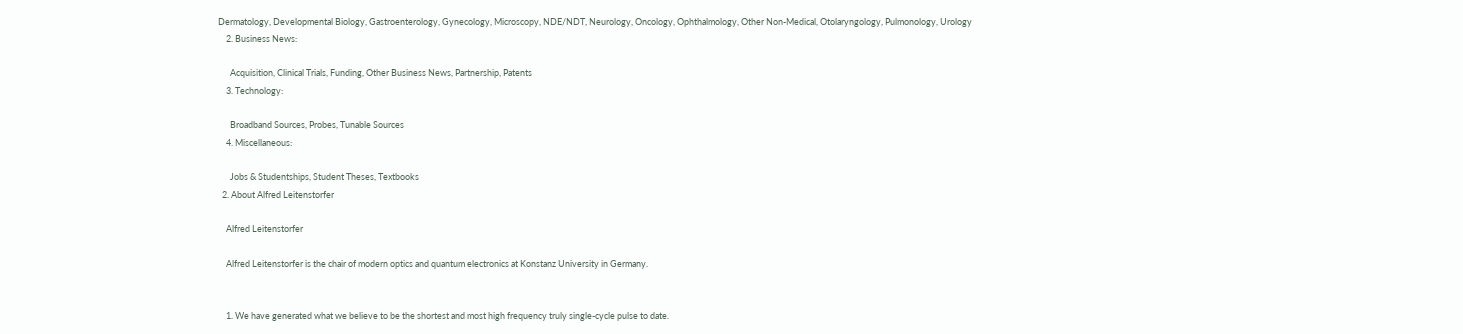Dermatology, Developmental Biology, Gastroenterology, Gynecology, Microscopy, NDE/NDT, Neurology, Oncology, Ophthalmology, Other Non-Medical, Otolaryngology, Pulmonology, Urology
    2. Business News:

      Acquisition, Clinical Trials, Funding, Other Business News, Partnership, Patents
    3. Technology:

      Broadband Sources, Probes, Tunable Sources
    4. Miscellaneous:

      Jobs & Studentships, Student Theses, Textbooks
  2. About Alfred Leitenstorfer

    Alfred Leitenstorfer

    Alfred Leitenstorfer is the chair of modern optics and quantum electronics at Konstanz University in Germany.


    1. We have generated what we believe to be the shortest and most high frequency truly single-cycle pulse to date.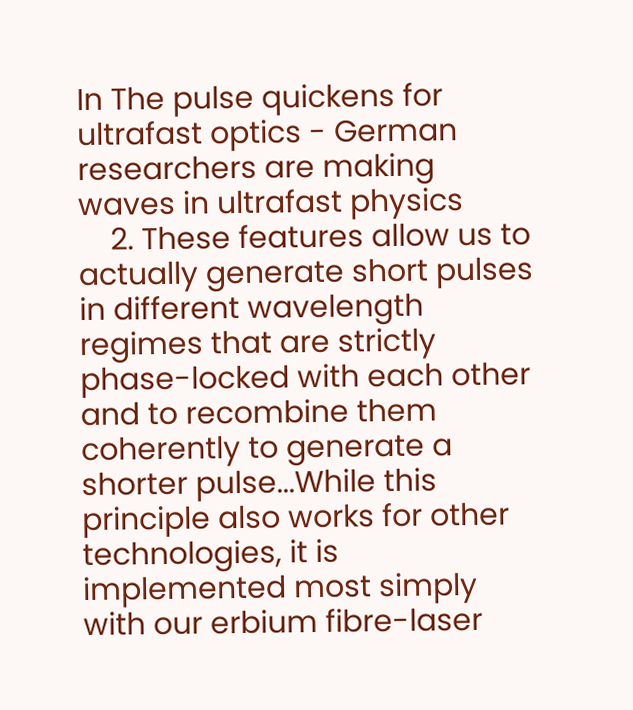In The pulse quickens for ultrafast optics - German researchers are making waves in ultrafast physics
    2. These features allow us to actually generate short pulses in different wavelength regimes that are strictly phase-locked with each other and to recombine them coherently to generate a shorter pulse...While this principle also works for other technologies, it is implemented most simply with our erbium fibre-laser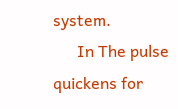system.
      In The pulse quickens for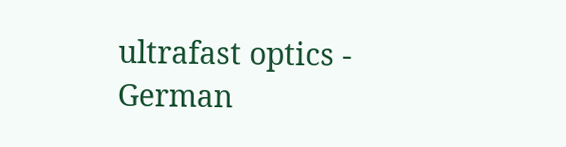ultrafast optics - German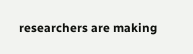researchers are making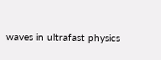waves in ultrafast physics